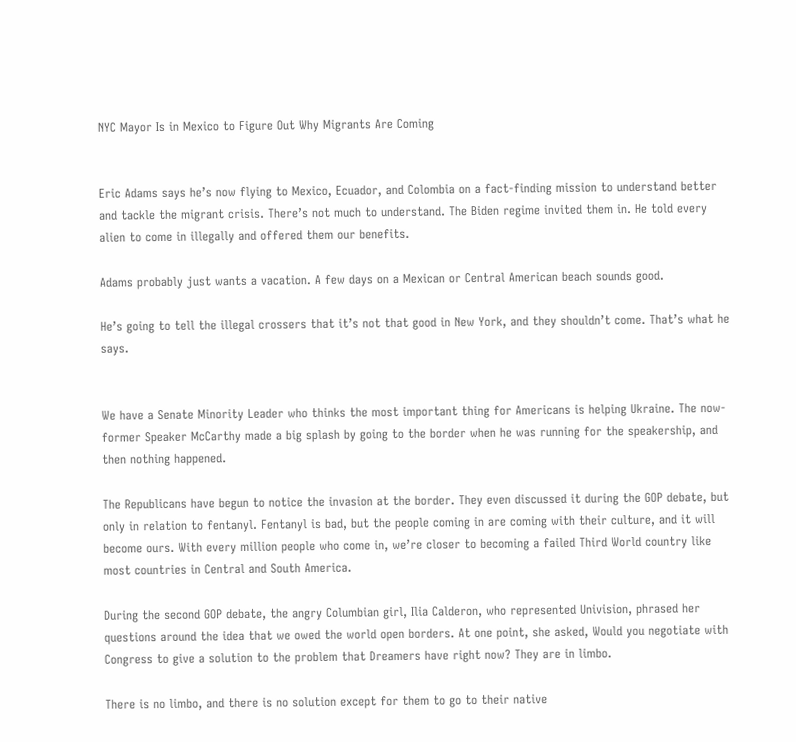NYC Mayor Is in Mexico to Figure Out Why Migrants Are Coming


Eric Adams says he’s now flying to Mexico, Ecuador, and Colombia on a fact-finding mission to understand better and tackle the migrant crisis. There’s not much to understand. The Biden regime invited them in. He told every alien to come in illegally and offered them our benefits.

Adams probably just wants a vacation. A few days on a Mexican or Central American beach sounds good.

He’s going to tell the illegal crossers that it’s not that good in New York, and they shouldn’t come. That’s what he says.


We have a Senate Minority Leader who thinks the most important thing for Americans is helping Ukraine. The now-former Speaker McCarthy made a big splash by going to the border when he was running for the speakership, and then nothing happened.

The Republicans have begun to notice the invasion at the border. They even discussed it during the GOP debate, but only in relation to fentanyl. Fentanyl is bad, but the people coming in are coming with their culture, and it will become ours. With every million people who come in, we’re closer to becoming a failed Third World country like most countries in Central and South America.

During the second GOP debate, the angry Columbian girl, Ilia Calderon, who represented Univision, phrased her questions around the idea that we owed the world open borders. At one point, she asked, Would you negotiate with Congress to give a solution to the problem that Dreamers have right now? They are in limbo.

There is no limbo, and there is no solution except for them to go to their native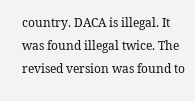country. DACA is illegal. It was found illegal twice. The revised version was found to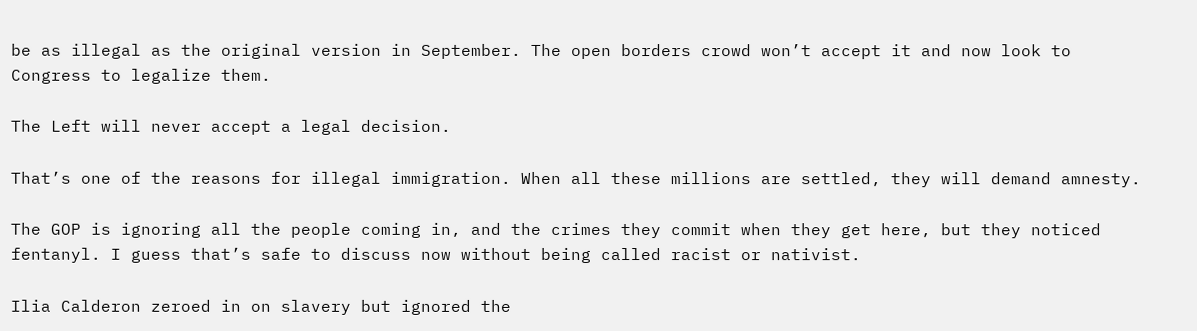be as illegal as the original version in September. The open borders crowd won’t accept it and now look to Congress to legalize them.

The Left will never accept a legal decision.

That’s one of the reasons for illegal immigration. When all these millions are settled, they will demand amnesty.

The GOP is ignoring all the people coming in, and the crimes they commit when they get here, but they noticed fentanyl. I guess that’s safe to discuss now without being called racist or nativist.

Ilia Calderon zeroed in on slavery but ignored the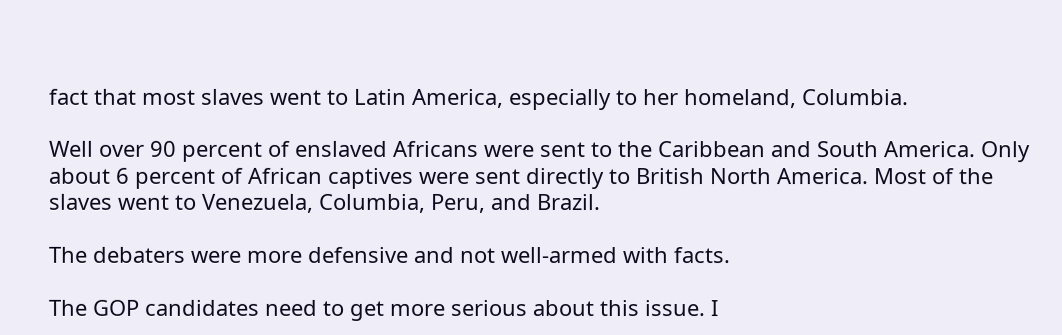fact that most slaves went to Latin America, especially to her homeland, Columbia.

Well over 90 percent of enslaved Africans were sent to the Caribbean and South America. Only about 6 percent of African captives were sent directly to British North America. Most of the slaves went to Venezuela, Columbia, Peru, and Brazil.

The debaters were more defensive and not well-armed with facts.

The GOP candidates need to get more serious about this issue. I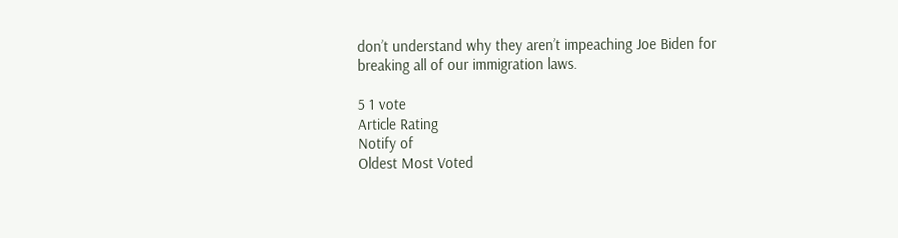don’t understand why they aren’t impeaching Joe Biden for breaking all of our immigration laws.

5 1 vote
Article Rating
Notify of
Oldest Most Voted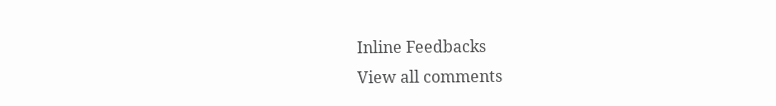Inline Feedbacks
View all comments